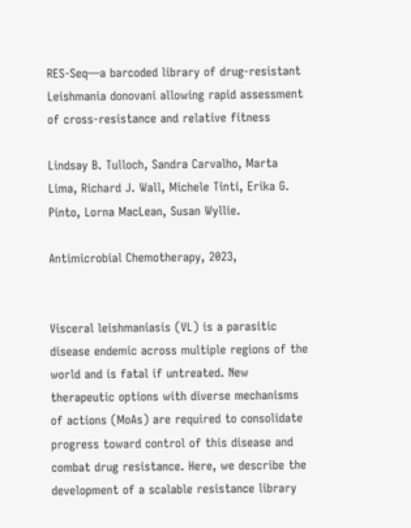RES-Seq—a barcoded library of drug-resistant Leishmania donovani allowing rapid assessment of cross-resistance and relative fitness

Lindsay B. Tulloch, Sandra Carvalho, Marta Lima, Richard J. Wall, Michele Tinti, Erika G. Pinto, Lorna MacLean, Susan Wyllie.

Antimicrobial Chemotherapy, 2023,


Visceral leishmaniasis (VL) is a parasitic disease endemic across multiple regions of the world and is fatal if untreated. New therapeutic options with diverse mechanisms of actions (MoAs) are required to consolidate progress toward control of this disease and combat drug resistance. Here, we describe the development of a scalable resistance library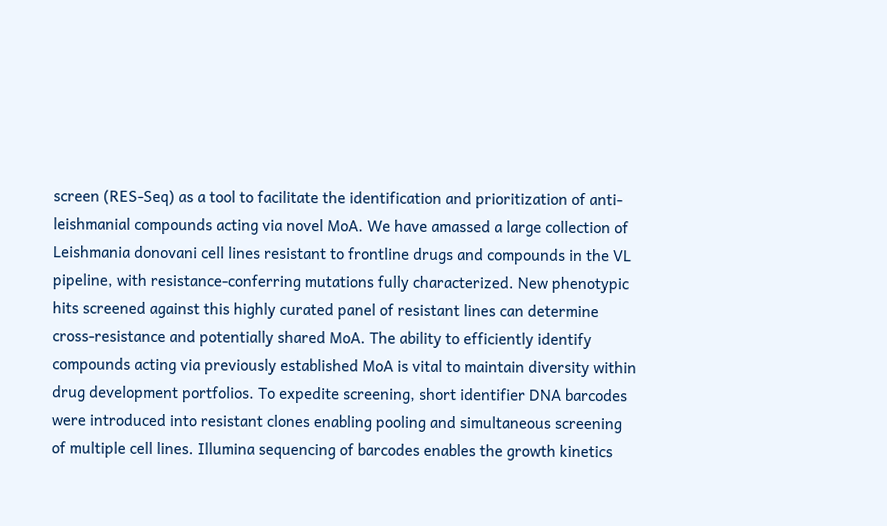screen (RES-Seq) as a tool to facilitate the identification and prioritization of anti-leishmanial compounds acting via novel MoA. We have amassed a large collection of Leishmania donovani cell lines resistant to frontline drugs and compounds in the VL pipeline, with resistance-conferring mutations fully characterized. New phenotypic hits screened against this highly curated panel of resistant lines can determine cross-resistance and potentially shared MoA. The ability to efficiently identify compounds acting via previously established MoA is vital to maintain diversity within drug development portfolios. To expedite screening, short identifier DNA barcodes were introduced into resistant clones enabling pooling and simultaneous screening of multiple cell lines. Illumina sequencing of barcodes enables the growth kinetics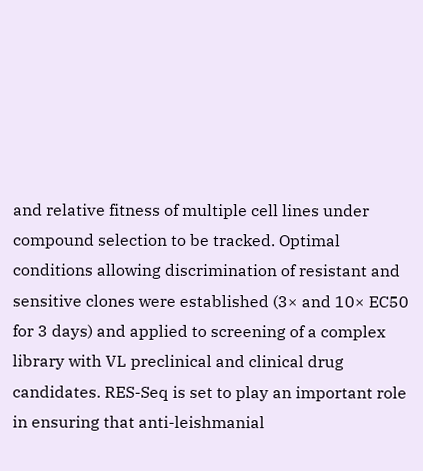and relative fitness of multiple cell lines under compound selection to be tracked. Optimal conditions allowing discrimination of resistant and sensitive clones were established (3× and 10× EC50 for 3 days) and applied to screening of a complex library with VL preclinical and clinical drug candidates. RES-Seq is set to play an important role in ensuring that anti-leishmanial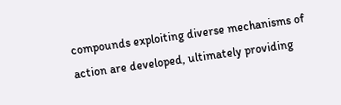compounds exploiting diverse mechanisms of action are developed, ultimately providing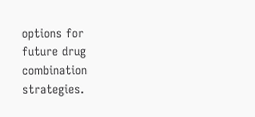options for future drug combination strategies.